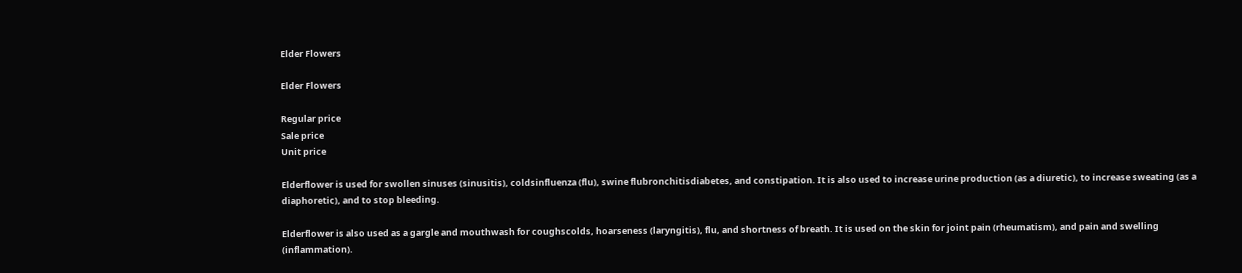Elder Flowers

Elder Flowers

Regular price
Sale price
Unit price

Elderflower is used for swollen sinuses (sinusitis), coldsinfluenza (flu), swine flubronchitisdiabetes, and constipation. It is also used to increase urine production (as a diuretic), to increase sweating (as a diaphoretic), and to stop bleeding.

Elderflower is also used as a gargle and mouthwash for coughscolds, hoarseness (laryngitis), flu, and shortness of breath. It is used on the skin for joint pain (rheumatism), and pain and swelling (inflammation).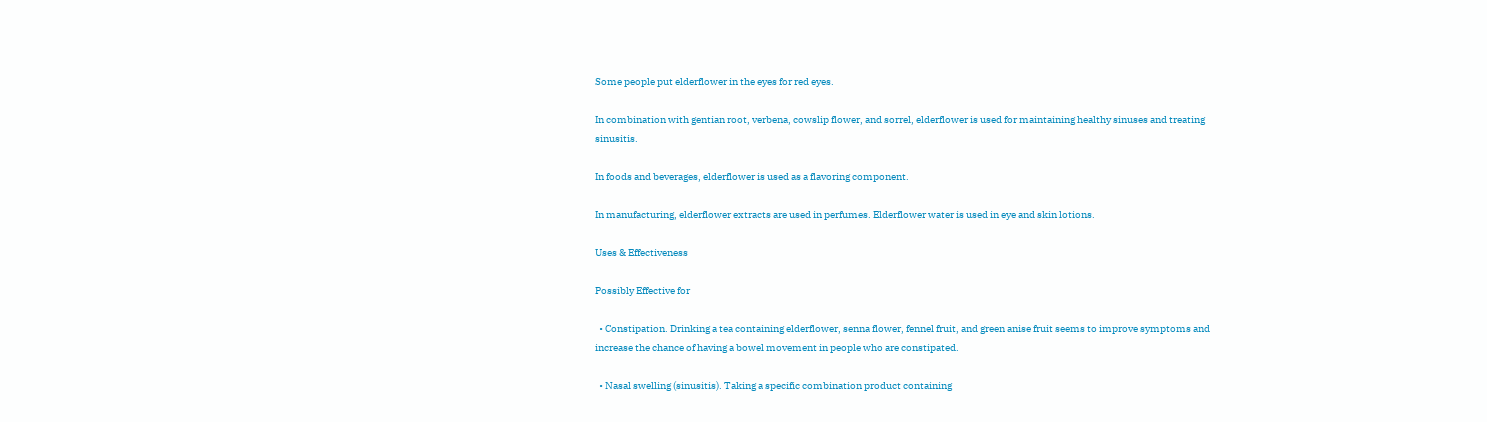Some people put elderflower in the eyes for red eyes.

In combination with gentian root, verbena, cowslip flower, and sorrel, elderflower is used for maintaining healthy sinuses and treating sinusitis.

In foods and beverages, elderflower is used as a flavoring component.

In manufacturing, elderflower extracts are used in perfumes. Elderflower water is used in eye and skin lotions.

Uses & Effectiveness

Possibly Effective for

  • Constipation. Drinking a tea containing elderflower, senna flower, fennel fruit, and green anise fruit seems to improve symptoms and increase the chance of having a bowel movement in people who are constipated.

  • Nasal swelling (sinusitis). Taking a specific combination product containing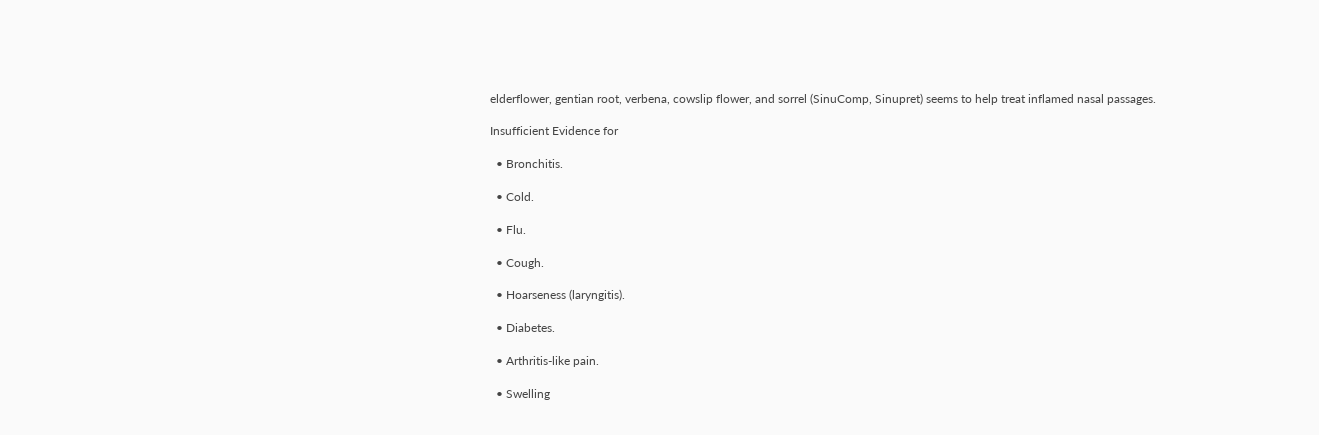elderflower, gentian root, verbena, cowslip flower, and sorrel (SinuComp, Sinupret) seems to help treat inflamed nasal passages.

Insufficient Evidence for

  • Bronchitis.

  • Cold.

  • Flu.

  • Cough.

  • Hoarseness (laryngitis).

  • Diabetes.

  • Arthritis-like pain.

  • Swelling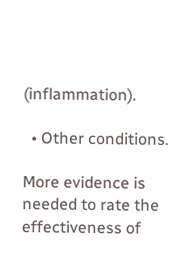(inflammation).

  • Other conditions.

More evidence is needed to rate the effectiveness of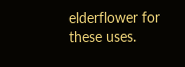elderflower for these uses.